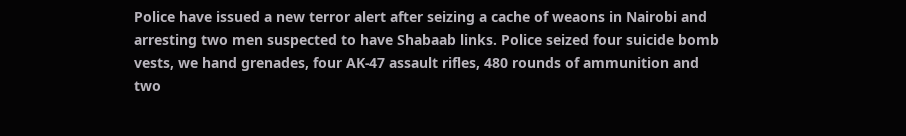Police have issued a new terror alert after seizing a cache of weaons in Nairobi and arresting two men suspected to have Shabaab links. Police seized four suicide bomb vests, we hand grenades, four AK-47 assault rifles, 480 rounds of ammunition and two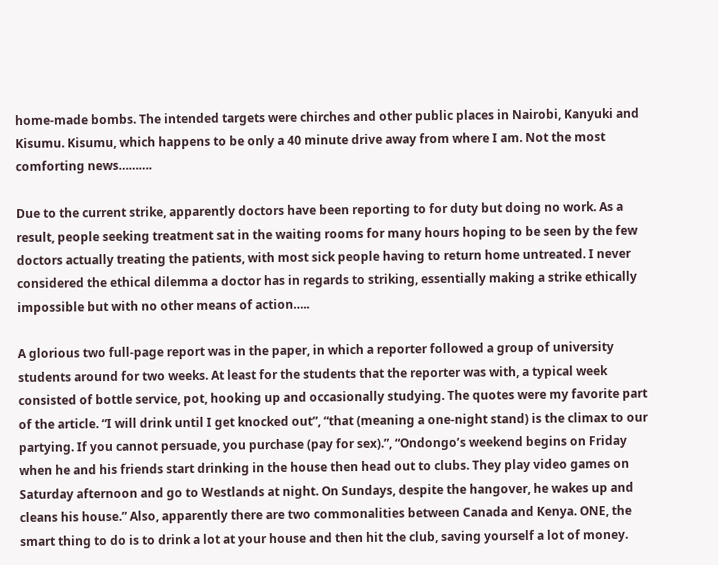home-made bombs. The intended targets were chirches and other public places in Nairobi, Kanyuki and Kisumu. Kisumu, which happens to be only a 40 minute drive away from where I am. Not the most comforting news……….

Due to the current strike, apparently doctors have been reporting to for duty but doing no work. As a result, people seeking treatment sat in the waiting rooms for many hours hoping to be seen by the few doctors actually treating the patients, with most sick people having to return home untreated. I never considered the ethical dilemma a doctor has in regards to striking, essentially making a strike ethically impossible but with no other means of action…..

A glorious two full-page report was in the paper, in which a reporter followed a group of university students around for two weeks. At least for the students that the reporter was with, a typical week consisted of bottle service, pot, hooking up and occasionally studying. The quotes were my favorite part of the article. “I will drink until I get knocked out”, “that (meaning a one-night stand) is the climax to our partying. If you cannot persuade, you purchase (pay for sex).”, “Ondongo’s weekend begins on Friday when he and his friends start drinking in the house then head out to clubs. They play video games on Saturday afternoon and go to Westlands at night. On Sundays, despite the hangover, he wakes up and cleans his house.” Also, apparently there are two commonalities between Canada and Kenya. ONE, the smart thing to do is to drink a lot at your house and then hit the club, saving yourself a lot of money.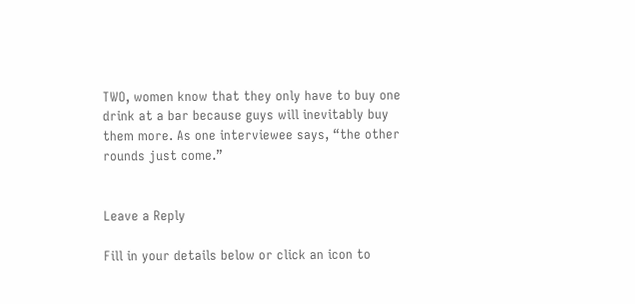TWO, women know that they only have to buy one drink at a bar because guys will inevitably buy them more. As one interviewee says, “the other rounds just come.”


Leave a Reply

Fill in your details below or click an icon to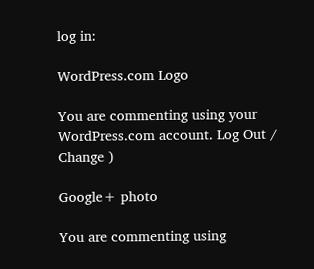log in:

WordPress.com Logo

You are commenting using your WordPress.com account. Log Out /  Change )

Google+ photo

You are commenting using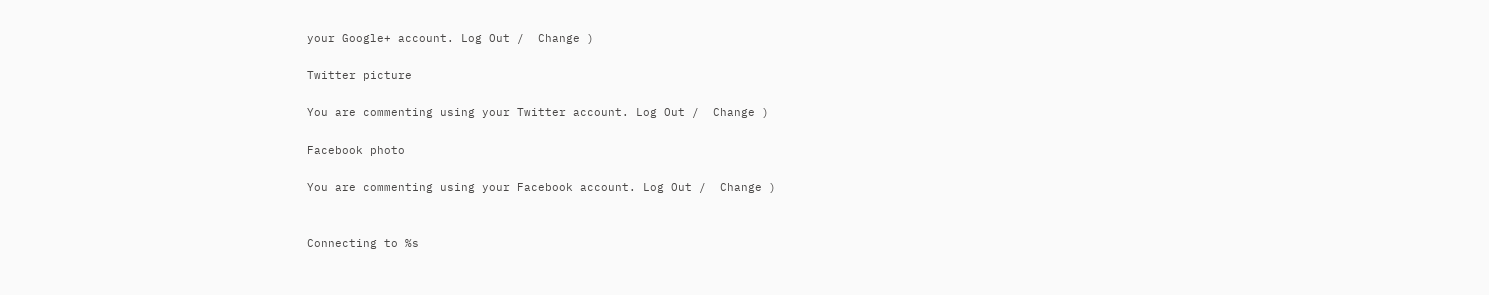your Google+ account. Log Out /  Change )

Twitter picture

You are commenting using your Twitter account. Log Out /  Change )

Facebook photo

You are commenting using your Facebook account. Log Out /  Change )


Connecting to %s